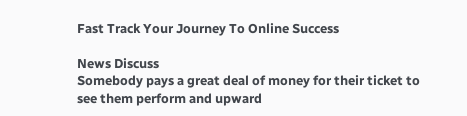Fast Track Your Journey To Online Success

News Discuss
Somebody pays a great deal of money for their ticket to see them perform and upward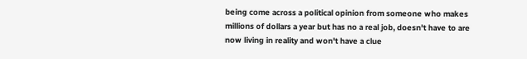being come across a political opinion from someone who makes millions of dollars a year but has no a real job, doesn't have to are now living in reality and won't have a clue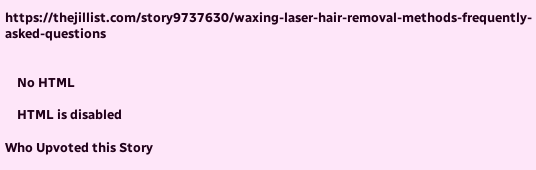https://thejillist.com/story9737630/waxing-laser-hair-removal-methods-frequently-asked-questions


    No HTML

    HTML is disabled

Who Upvoted this Story